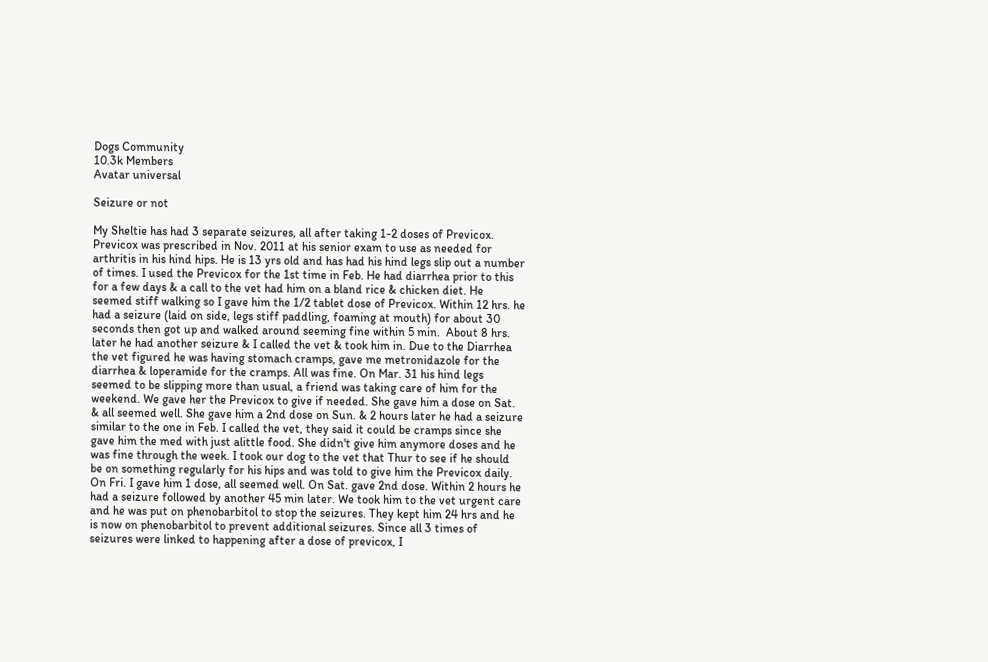Dogs Community
10.3k Members
Avatar universal

Seizure or not

My Sheltie has had 3 separate seizures, all after taking 1-2 doses of Previcox. Previcox was prescribed in Nov. 2011 at his senior exam to use as needed for arthritis in his hind hips. He is 13 yrs old and has had his hind legs slip out a number of times. I used the Previcox for the 1st time in Feb. He had diarrhea prior to this for a few days & a call to the vet had him on a bland rice & chicken diet. He seemed stiff walking so I gave him the 1/2 tablet dose of Previcox. Within 12 hrs. he had a seizure (laid on side, legs stiff paddling, foaming at mouth) for about 30 seconds then got up and walked around seeming fine within 5 min.  About 8 hrs. later he had another seizure & I called the vet & took him in. Due to the Diarrhea the vet figured he was having stomach cramps, gave me metronidazole for the diarrhea & loperamide for the cramps. All was fine. On Mar. 31 his hind legs seemed to be slipping more than usual, a friend was taking care of him for the weekend. We gave her the Previcox to give if needed. She gave him a dose on Sat. & all seemed well. She gave him a 2nd dose on Sun. & 2 hours later he had a seizure similar to the one in Feb. I called the vet, they said it could be cramps since she gave him the med with just alittle food. She didn't give him anymore doses and he was fine through the week. I took our dog to the vet that Thur to see if he should be on something regularly for his hips and was told to give him the Previcox daily. On Fri. I gave him 1 dose, all seemed well. On Sat. gave 2nd dose. Within 2 hours he had a seizure followed by another 45 min later. We took him to the vet urgent care and he was put on phenobarbitol to stop the seizures. They kept him 24 hrs and he is now on phenobarbitol to prevent additional seizures. Since all 3 times of seizures were linked to happening after a dose of previcox, I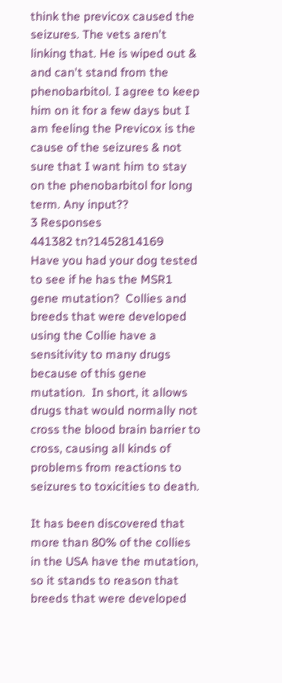think the previcox caused the seizures. The vets aren't linking that. He is wiped out & and can't stand from the phenobarbitol. I agree to keep him on it for a few days but I am feeling the Previcox is the cause of the seizures & not sure that I want him to stay on the phenobarbitol for long term. Any input??
3 Responses
441382 tn?1452814169
Have you had your dog tested to see if he has the MSR1 gene mutation?  Collies and breeds that were developed using the Collie have a sensitivity to many drugs because of this gene mutation.  In short, it allows drugs that would normally not cross the blood brain barrier to cross, causing all kinds of problems from reactions to seizures to toxicities to death.

It has been discovered that more than 80% of the collies in the USA have the mutation, so it stands to reason that breeds that were developed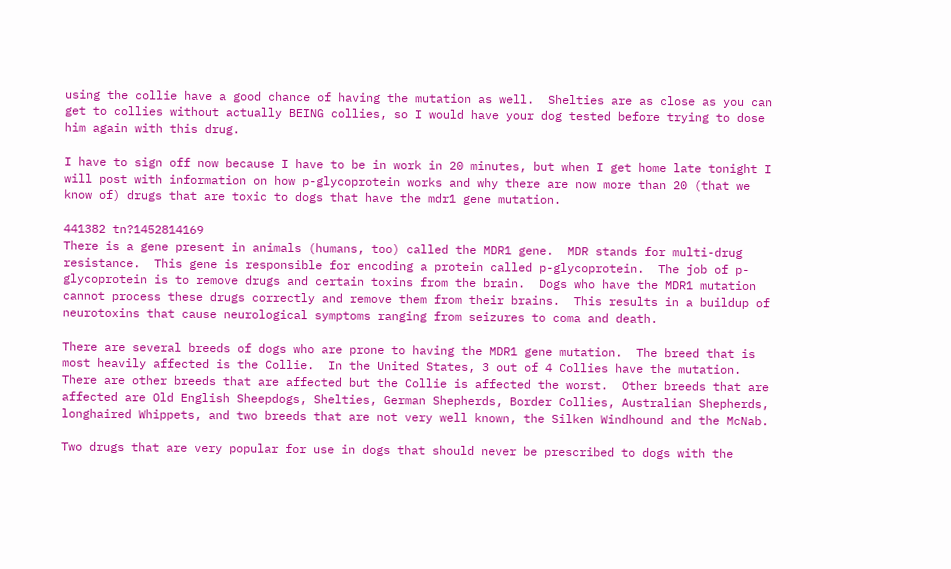using the collie have a good chance of having the mutation as well.  Shelties are as close as you can get to collies without actually BEING collies, so I would have your dog tested before trying to dose him again with this drug.

I have to sign off now because I have to be in work in 20 minutes, but when I get home late tonight I will post with information on how p-glycoprotein works and why there are now more than 20 (that we know of) drugs that are toxic to dogs that have the mdr1 gene mutation.

441382 tn?1452814169
There is a gene present in animals (humans, too) called the MDR1 gene.  MDR stands for multi-drug resistance.  This gene is responsible for encoding a protein called p-glycoprotein.  The job of p-glycoprotein is to remove drugs and certain toxins from the brain.  Dogs who have the MDR1 mutation cannot process these drugs correctly and remove them from their brains.  This results in a buildup of neurotoxins that cause neurological symptoms ranging from seizures to coma and death.

There are several breeds of dogs who are prone to having the MDR1 gene mutation.  The breed that is most heavily affected is the Collie.  In the United States, 3 out of 4 Collies have the mutation.  There are other breeds that are affected but the Collie is affected the worst.  Other breeds that are affected are Old English Sheepdogs, Shelties, German Shepherds, Border Collies, Australian Shepherds, longhaired Whippets, and two breeds that are not very well known, the Silken Windhound and the McNab.

Two drugs that are very popular for use in dogs that should never be prescribed to dogs with the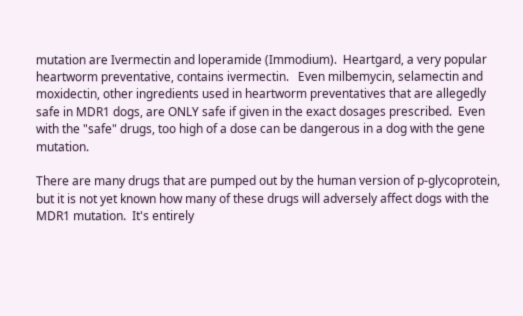mutation are Ivermectin and loperamide (Immodium).  Heartgard, a very popular heartworm preventative, contains ivermectin.   Even milbemycin, selamectin and moxidectin, other ingredients used in heartworm preventatives that are allegedly safe in MDR1 dogs, are ONLY safe if given in the exact dosages prescribed.  Even with the "safe" drugs, too high of a dose can be dangerous in a dog with the gene mutation.

There are many drugs that are pumped out by the human version of p-glycoprotein, but it is not yet known how many of these drugs will adversely affect dogs with the MDR1 mutation.  It's entirely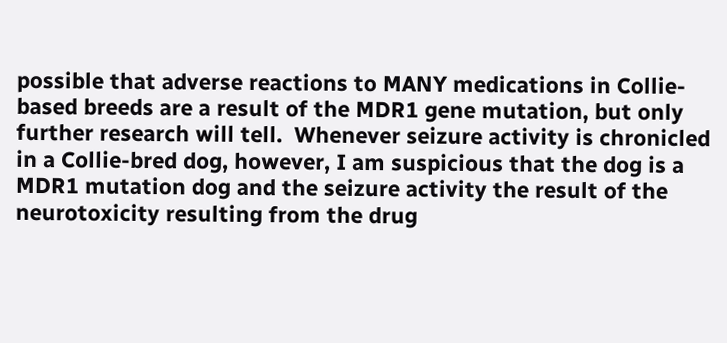possible that adverse reactions to MANY medications in Collie-based breeds are a result of the MDR1 gene mutation, but only further research will tell.  Whenever seizure activity is chronicled in a Collie-bred dog, however, I am suspicious that the dog is a MDR1 mutation dog and the seizure activity the result of the neurotoxicity resulting from the drug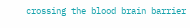crossing the blood brain barrier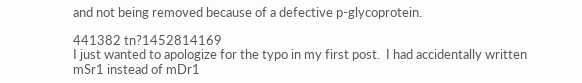and not being removed because of a defective p-glycoprotein.

441382 tn?1452814169
I just wanted to apologize for the typo in my first post.  I had accidentally written mSr1 instead of mDr1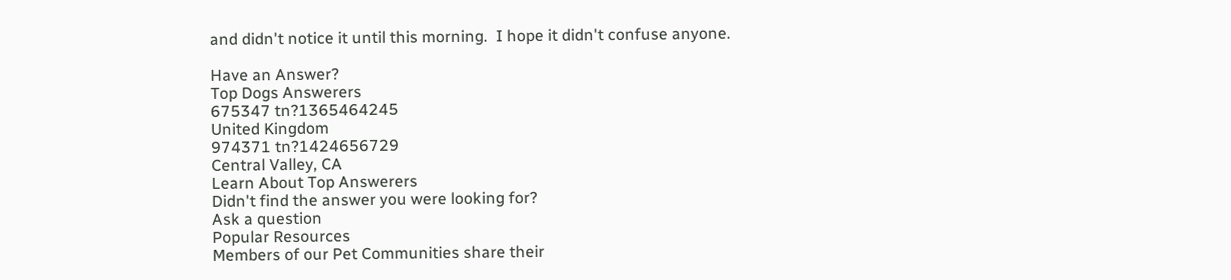and didn't notice it until this morning.  I hope it didn't confuse anyone.

Have an Answer?
Top Dogs Answerers
675347 tn?1365464245
United Kingdom
974371 tn?1424656729
Central Valley, CA
Learn About Top Answerers
Didn't find the answer you were looking for?
Ask a question
Popular Resources
Members of our Pet Communities share their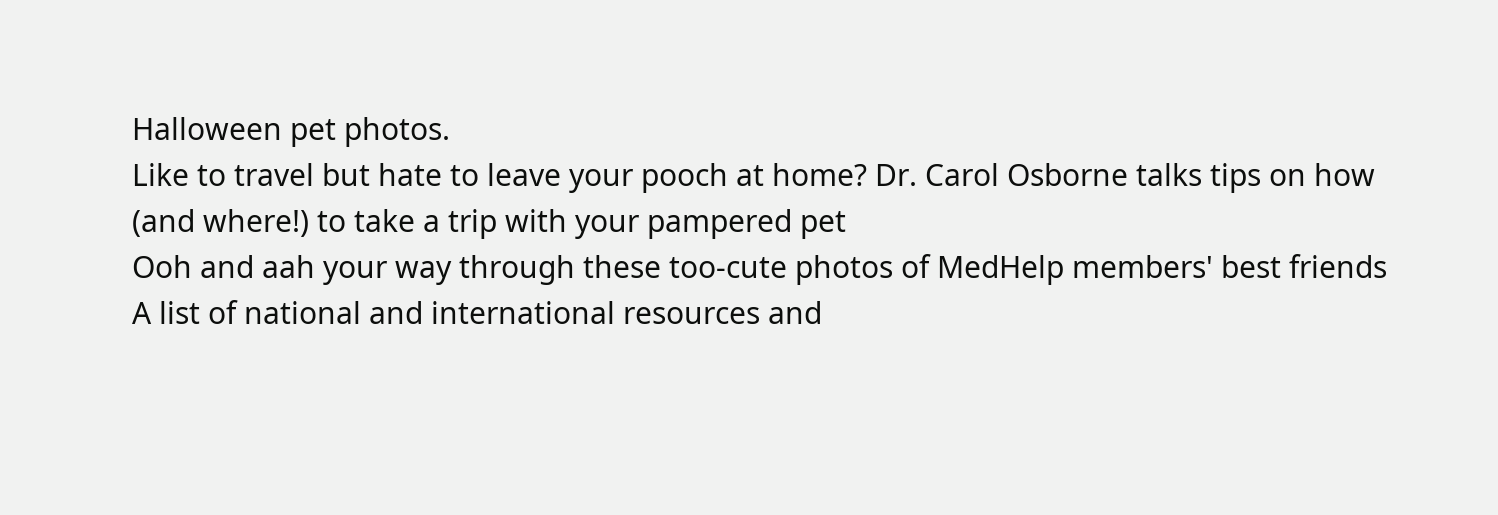Halloween pet photos.
Like to travel but hate to leave your pooch at home? Dr. Carol Osborne talks tips on how (and where!) to take a trip with your pampered pet
Ooh and aah your way through these too-cute photos of MedHelp members' best friends
A list of national and international resources and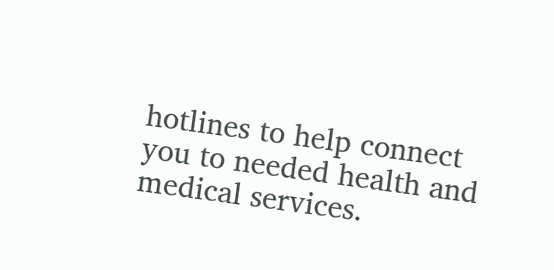hotlines to help connect you to needed health and medical services.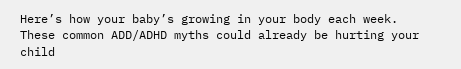Here’s how your baby’s growing in your body each week.
These common ADD/ADHD myths could already be hurting your child